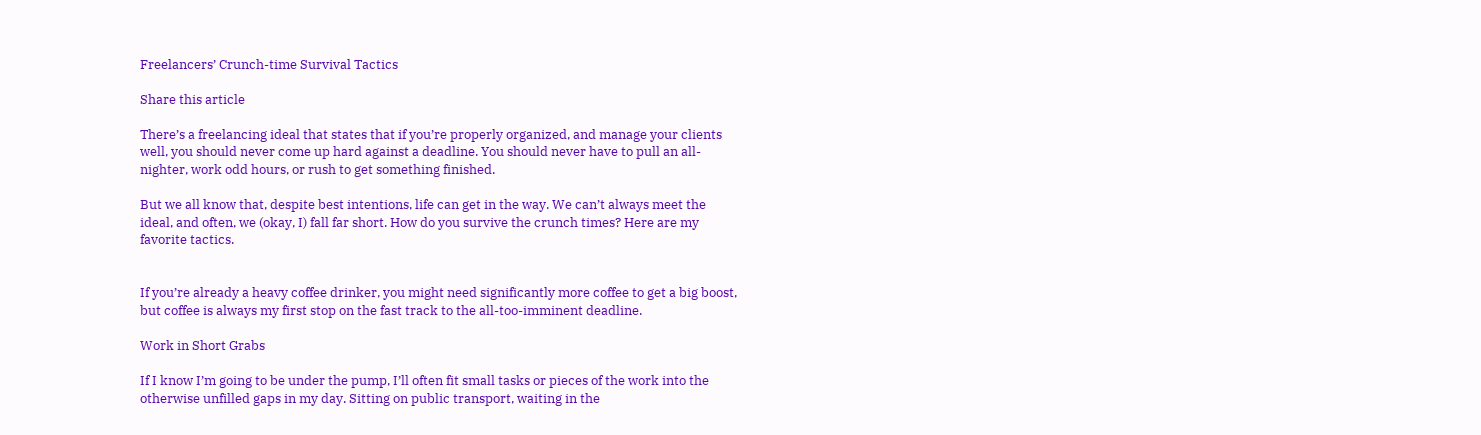Freelancers’ Crunch-time Survival Tactics

Share this article

There’s a freelancing ideal that states that if you’re properly organized, and manage your clients well, you should never come up hard against a deadline. You should never have to pull an all-nighter, work odd hours, or rush to get something finished.

But we all know that, despite best intentions, life can get in the way. We can’t always meet the ideal, and often, we (okay, I) fall far short. How do you survive the crunch times? Here are my favorite tactics.


If you’re already a heavy coffee drinker, you might need significantly more coffee to get a big boost, but coffee is always my first stop on the fast track to the all-too-imminent deadline.

Work in Short Grabs

If I know I’m going to be under the pump, I’ll often fit small tasks or pieces of the work into the otherwise unfilled gaps in my day. Sitting on public transport, waiting in the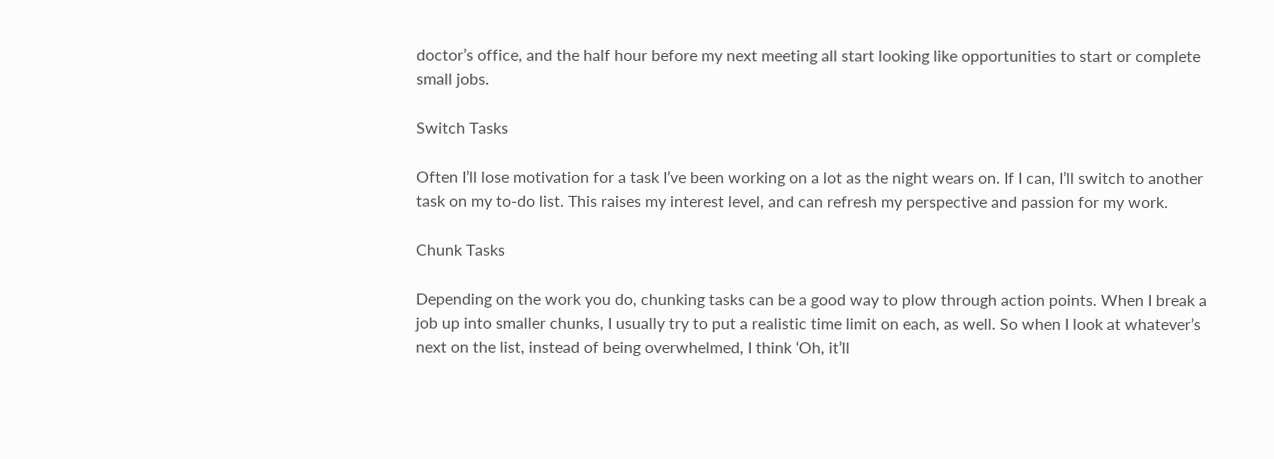doctor’s office, and the half hour before my next meeting all start looking like opportunities to start or complete small jobs.

Switch Tasks

Often I’ll lose motivation for a task I’ve been working on a lot as the night wears on. If I can, I’ll switch to another task on my to-do list. This raises my interest level, and can refresh my perspective and passion for my work.

Chunk Tasks

Depending on the work you do, chunking tasks can be a good way to plow through action points. When I break a job up into smaller chunks, I usually try to put a realistic time limit on each, as well. So when I look at whatever’s next on the list, instead of being overwhelmed, I think ‘Oh, it’ll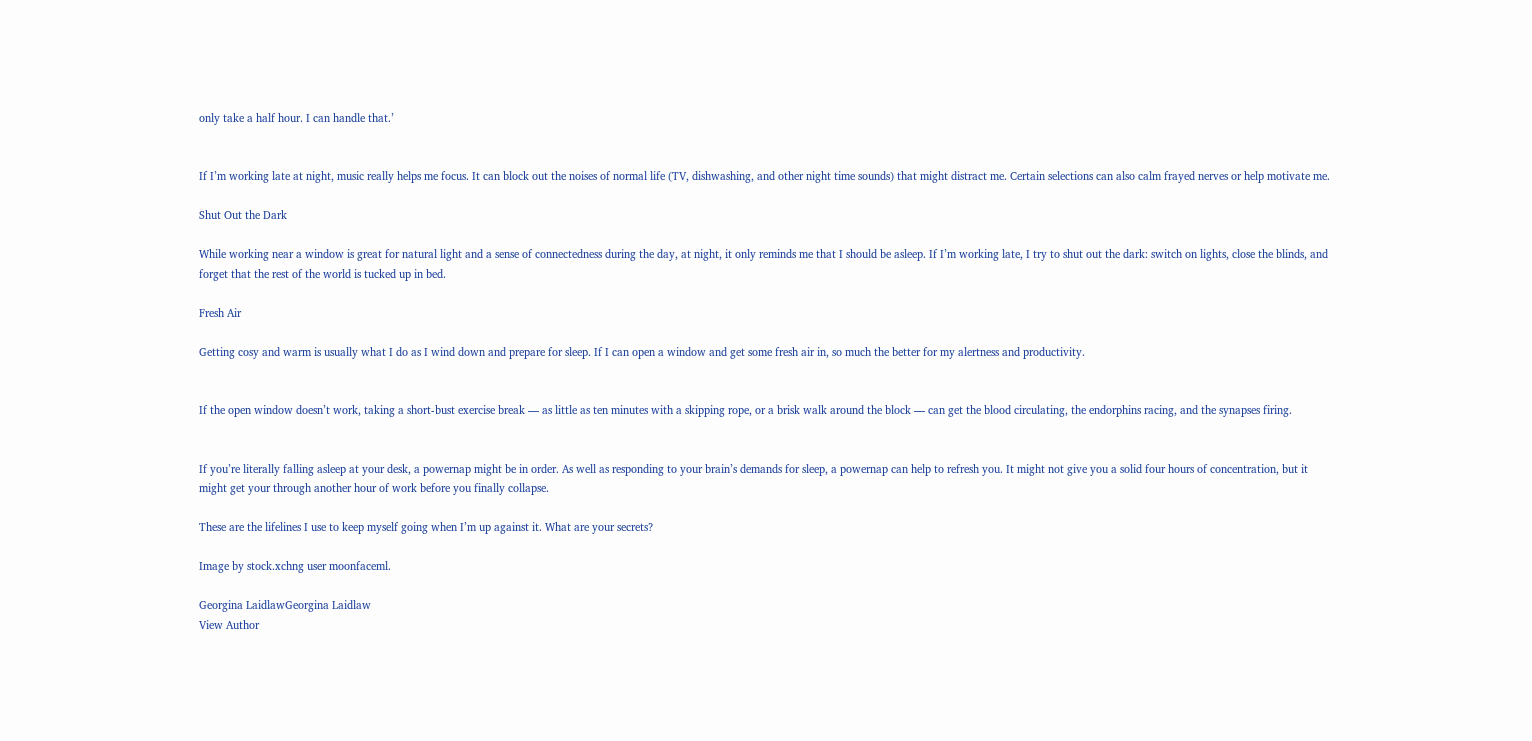only take a half hour. I can handle that.’


If I’m working late at night, music really helps me focus. It can block out the noises of normal life (TV, dishwashing, and other night time sounds) that might distract me. Certain selections can also calm frayed nerves or help motivate me.

Shut Out the Dark

While working near a window is great for natural light and a sense of connectedness during the day, at night, it only reminds me that I should be asleep. If I’m working late, I try to shut out the dark: switch on lights, close the blinds, and forget that the rest of the world is tucked up in bed.

Fresh Air

Getting cosy and warm is usually what I do as I wind down and prepare for sleep. If I can open a window and get some fresh air in, so much the better for my alertness and productivity.


If the open window doesn’t work, taking a short-bust exercise break — as little as ten minutes with a skipping rope, or a brisk walk around the block — can get the blood circulating, the endorphins racing, and the synapses firing.


If you’re literally falling asleep at your desk, a powernap might be in order. As well as responding to your brain’s demands for sleep, a powernap can help to refresh you. It might not give you a solid four hours of concentration, but it might get your through another hour of work before you finally collapse.

These are the lifelines I use to keep myself going when I’m up against it. What are your secrets?

Image by stock.xchng user moonfaceml.

Georgina LaidlawGeorgina Laidlaw
View Author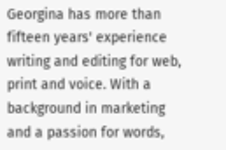Georgina has more than fifteen years' experience writing and editing for web, print and voice. With a background in marketing and a passion for words,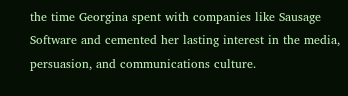the time Georgina spent with companies like Sausage Software and cemented her lasting interest in the media, persuasion, and communications culture.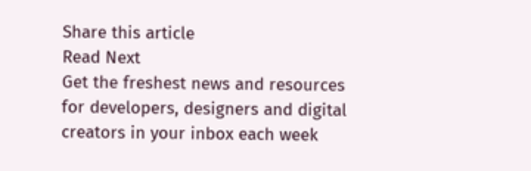Share this article
Read Next
Get the freshest news and resources for developers, designers and digital creators in your inbox each week